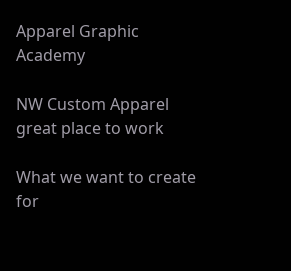Apparel Graphic Academy

NW Custom Apparel great place to work

What we want to create for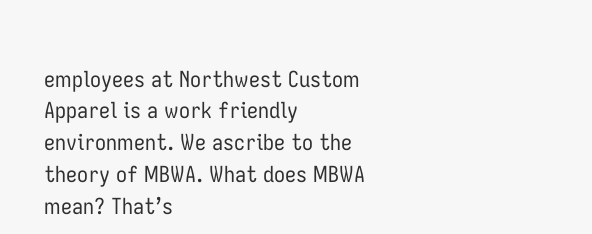employees at Northwest Custom Apparel is a work friendly environment. We ascribe to the theory of MBWA. What does MBWA mean? That’s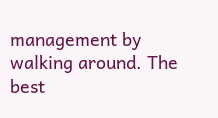management by walking around. The best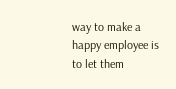way to make a happy employee is to let them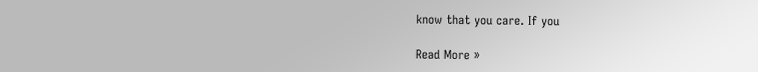know that you care. If you

Read More »